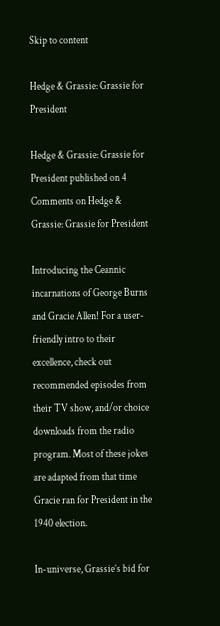Skip to content

Hedge & Grassie: Grassie for President

Hedge & Grassie: Grassie for President published on 4 Comments on Hedge & Grassie: Grassie for President

Introducing the Ceannic incarnations of George Burns and Gracie Allen! For a user-friendly intro to their excellence, check out recommended episodes from their TV show, and/or choice downloads from the radio program. Most of these jokes are adapted from that time Gracie ran for President in the 1940 election.

In-universe, Grassie’s bid for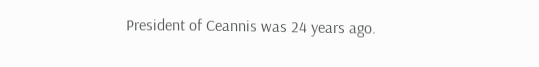President of Ceannis was 24 years ago.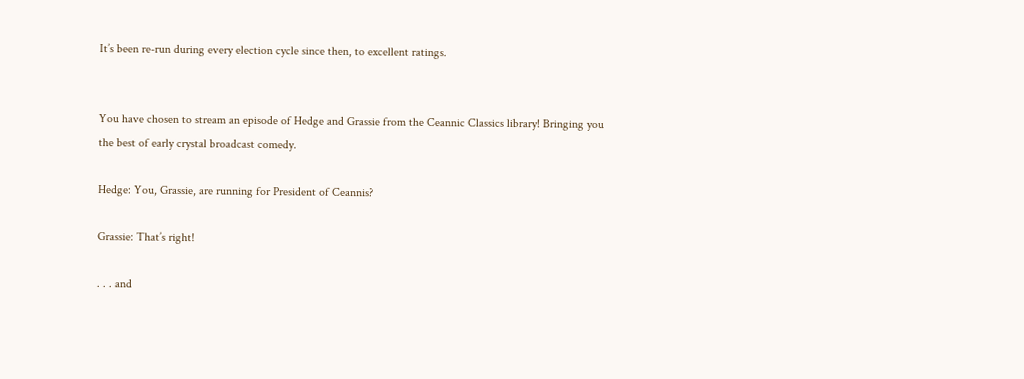It’s been re-run during every election cycle since then, to excellent ratings.


You have chosen to stream an episode of Hedge and Grassie from the Ceannic Classics library! Bringing you the best of early crystal broadcast comedy.

Hedge: You, Grassie, are running for President of Ceannis?

Grassie: That’s right!

. . . and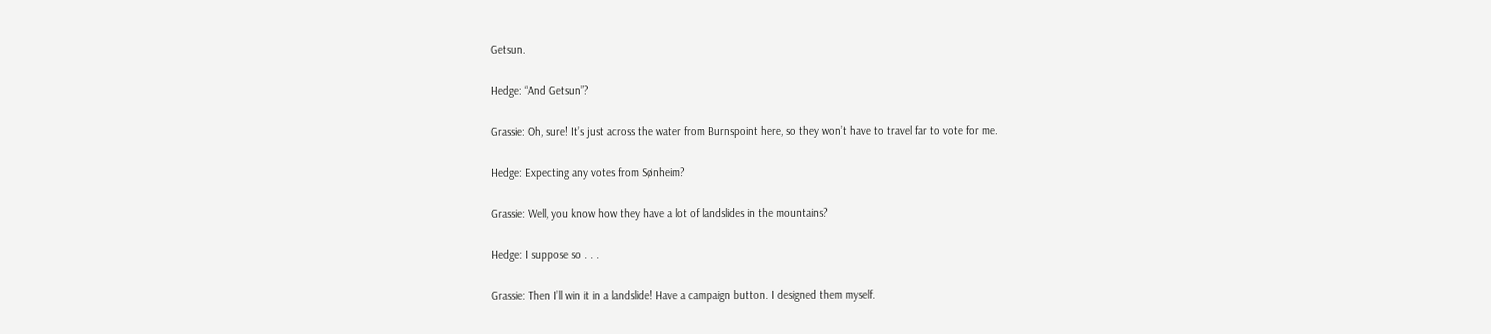Getsun.

Hedge: “And Getsun”?

Grassie: Oh, sure! It’s just across the water from Burnspoint here, so they won’t have to travel far to vote for me.

Hedge: Expecting any votes from Sønheim?

Grassie: Well, you know how they have a lot of landslides in the mountains?

Hedge: I suppose so . . .

Grassie: Then I’ll win it in a landslide! Have a campaign button. I designed them myself.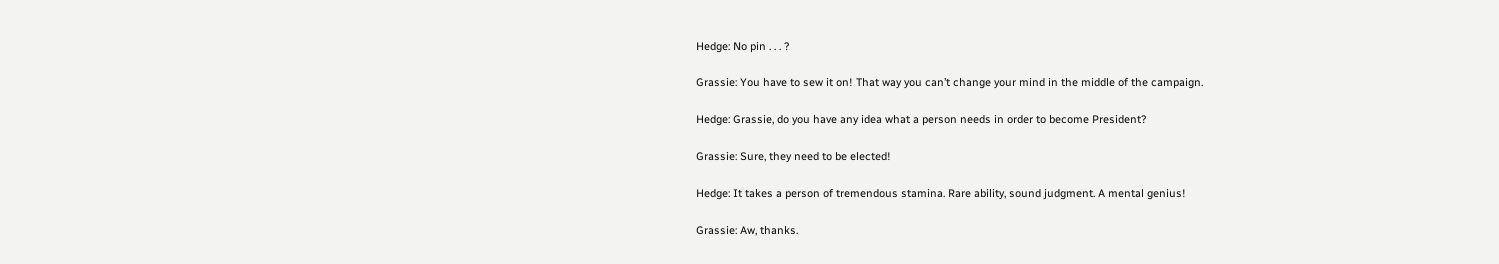Hedge: No pin . . . ?

Grassie: You have to sew it on! That way you can’t change your mind in the middle of the campaign.

Hedge: Grassie, do you have any idea what a person needs in order to become President?

Grassie: Sure, they need to be elected!

Hedge: It takes a person of tremendous stamina. Rare ability, sound judgment. A mental genius!

Grassie: Aw, thanks.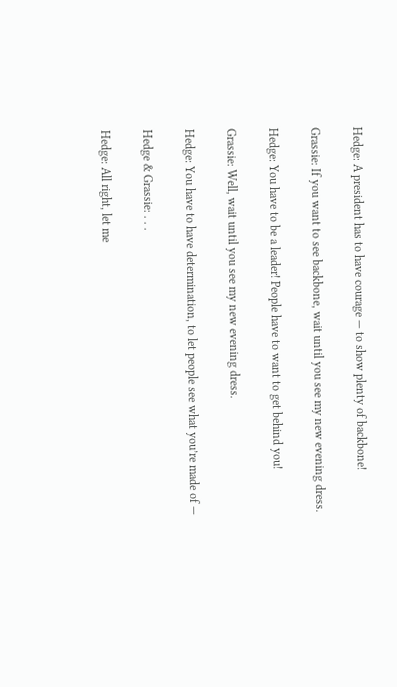Hedge: A president has to have courage — to show plenty of backbone!

Grassie: If you want to see backbone, wait until you see my new evening dress.

Hedge: You have to be a leader! People have to want to get behind you!

Grassie: Well, wait until you see my new evening dress.

Hedge: You have to have determination, to let people see what you’re made of —

Hedge & Grassie: . . .

Hedge: All right, let me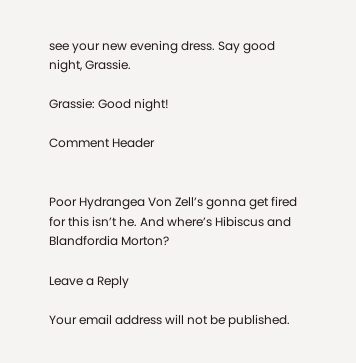see your new evening dress. Say good night, Grassie.

Grassie: Good night!

Comment Header


Poor Hydrangea Von Zell’s gonna get fired for this isn’t he. And where’s Hibiscus and Blandfordia Morton?

Leave a Reply

Your email address will not be published.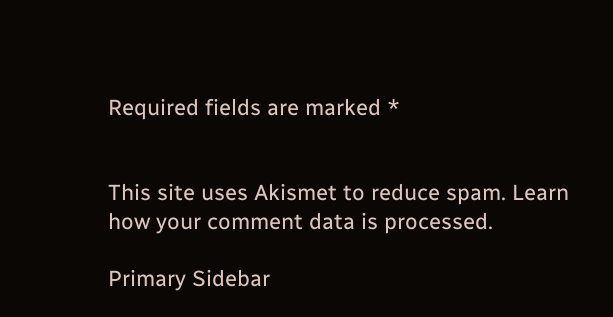Required fields are marked *


This site uses Akismet to reduce spam. Learn how your comment data is processed.

Primary Sidebar